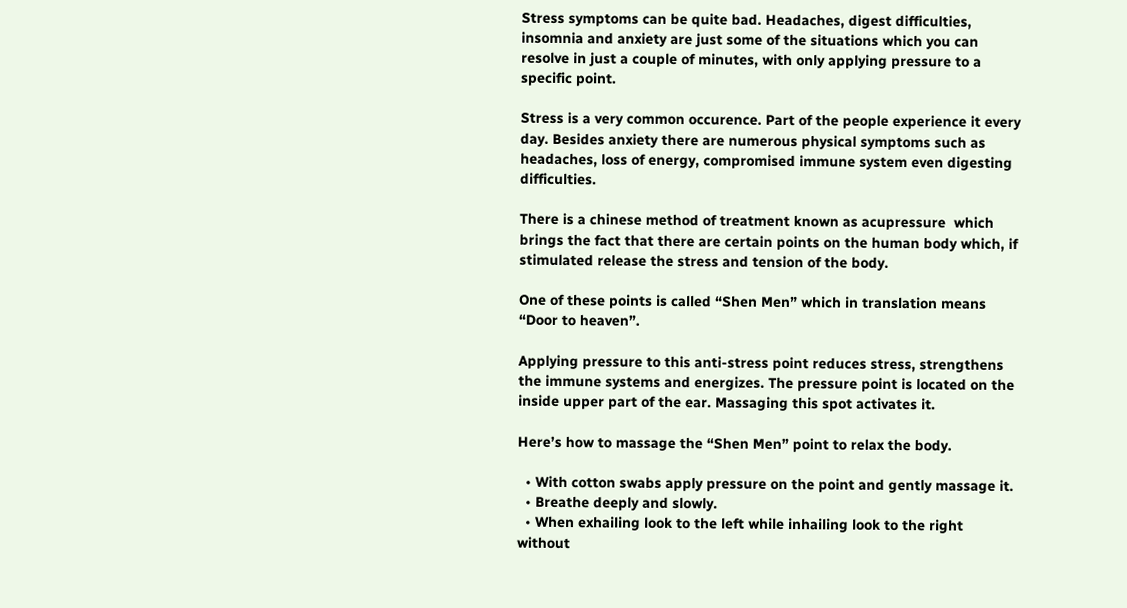Stress symptoms can be quite bad. Headaches, digest difficulties, insomnia and anxiety are just some of the situations which you can resolve in just a couple of minutes, with only applying pressure to a specific point.

Stress is a very common occurence. Part of the people experience it every day. Besides anxiety there are numerous physical symptoms such as headaches, loss of energy, compromised immune system even digesting difficulties.

There is a chinese method of treatment known as acupressure  which brings the fact that there are certain points on the human body which, if stimulated release the stress and tension of the body.

One of these points is called “Shen Men” which in translation means “Door to heaven”.

Applying pressure to this anti-stress point reduces stress, strengthens the immune systems and energizes. The pressure point is located on the inside upper part of the ear. Massaging this spot activates it.

Here’s how to massage the “Shen Men” point to relax the body.

  • With cotton swabs apply pressure on the point and gently massage it.
  • Breathe deeply and slowly.
  • When exhailing look to the left while inhailing look to the right without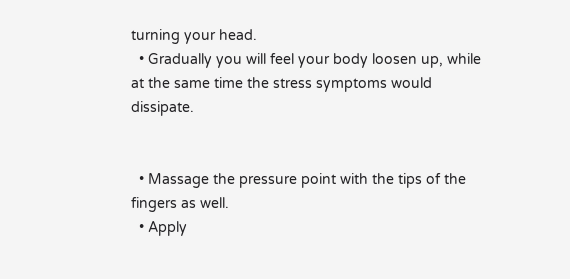turning your head.
  • Gradually you will feel your body loosen up, while at the same time the stress symptoms would dissipate.


  • Massage the pressure point with the tips of the fingers as well.
  • Apply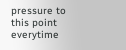pressure to this point everytime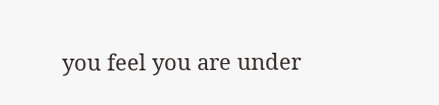you feel you are under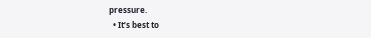pressure.
  • It’s best to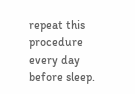repeat this procedure every day before sleep.